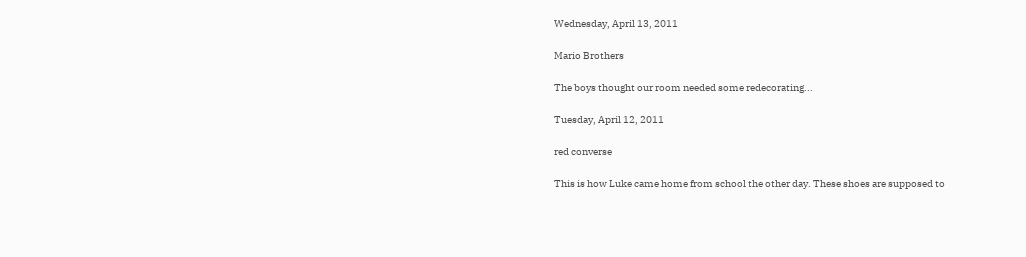Wednesday, April 13, 2011

Mario Brothers

The boys thought our room needed some redecorating...

Tuesday, April 12, 2011

red converse

This is how Luke came home from school the other day. These shoes are supposed to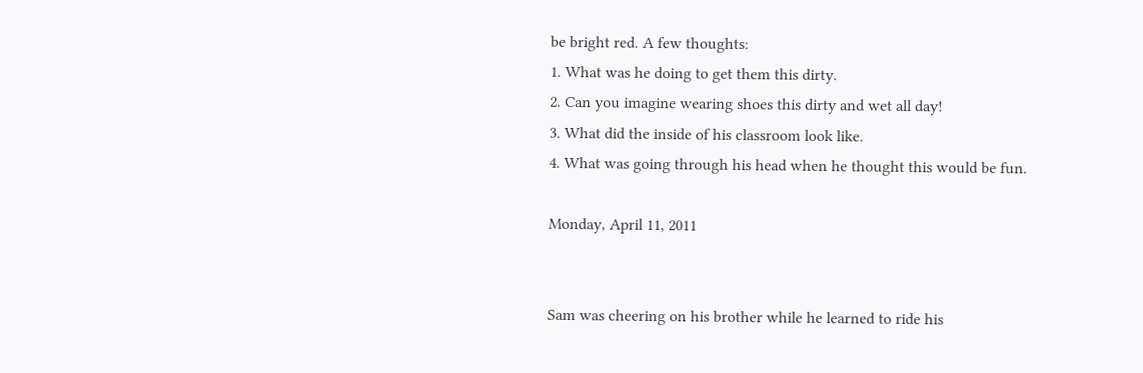be bright red. A few thoughts:
1. What was he doing to get them this dirty.
2. Can you imagine wearing shoes this dirty and wet all day!
3. What did the inside of his classroom look like.
4. What was going through his head when he thought this would be fun.

Monday, April 11, 2011


Sam was cheering on his brother while he learned to ride his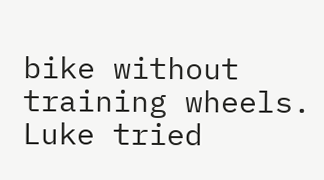bike without training wheels.
Luke tried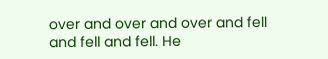over and over and over and fell and fell and fell. He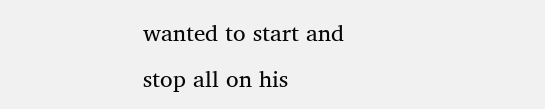wanted to start and stop all on his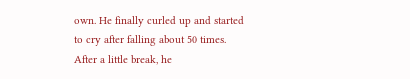own. He finally curled up and started to cry after falling about 50 times. After a little break, he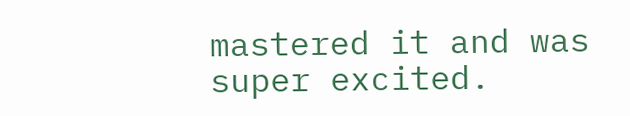mastered it and was super excited.